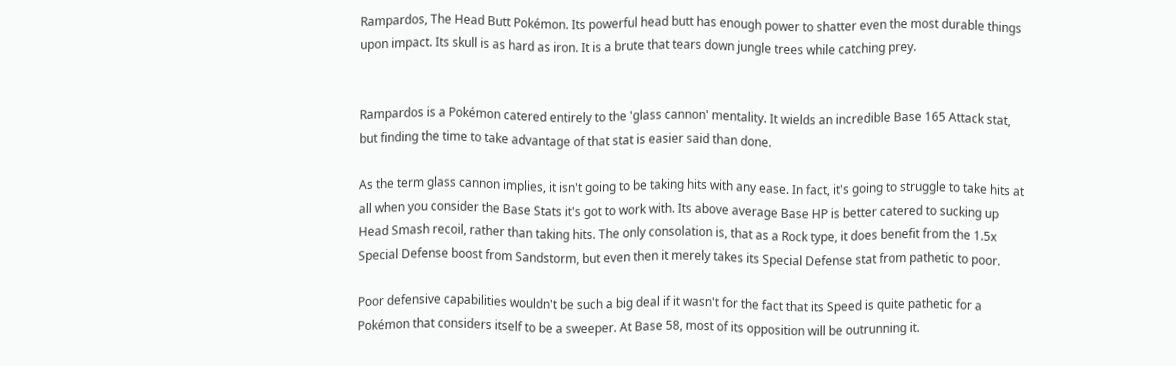Rampardos, The Head Butt Pokémon. Its powerful head butt has enough power to shatter even the most durable things upon impact. Its skull is as hard as iron. It is a brute that tears down jungle trees while catching prey.


Rampardos is a Pokémon catered entirely to the 'glass cannon' mentality. It wields an incredible Base 165 Attack stat, but finding the time to take advantage of that stat is easier said than done.

As the term glass cannon implies, it isn't going to be taking hits with any ease. In fact, it's going to struggle to take hits at all when you consider the Base Stats it's got to work with. Its above average Base HP is better catered to sucking up Head Smash recoil, rather than taking hits. The only consolation is, that as a Rock type, it does benefit from the 1.5x Special Defense boost from Sandstorm, but even then it merely takes its Special Defense stat from pathetic to poor.

Poor defensive capabilities wouldn't be such a big deal if it wasn't for the fact that its Speed is quite pathetic for a Pokémon that considers itself to be a sweeper. At Base 58, most of its opposition will be outrunning it.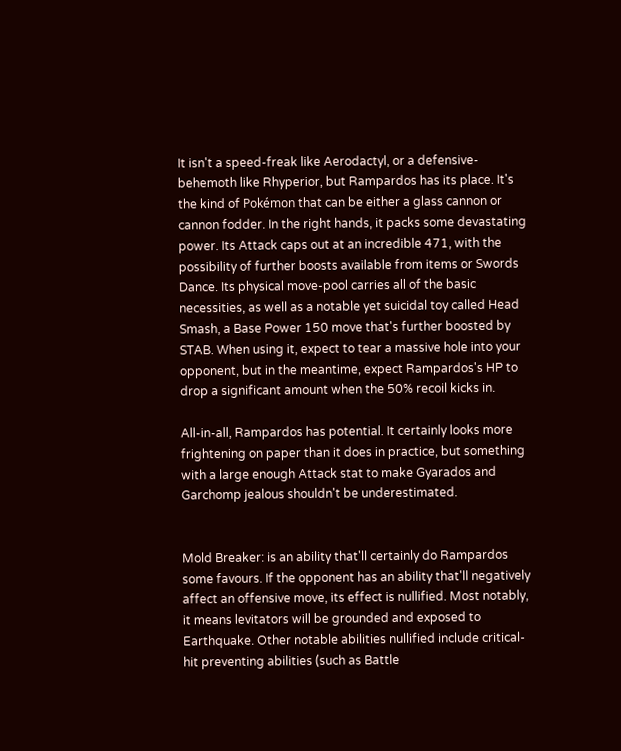It isn't a speed-freak like Aerodactyl, or a defensive-behemoth like Rhyperior, but Rampardos has its place. It's the kind of Pokémon that can be either a glass cannon or cannon fodder. In the right hands, it packs some devastating power. Its Attack caps out at an incredible 471, with the possibility of further boosts available from items or Swords Dance. Its physical move-pool carries all of the basic necessities, as well as a notable yet suicidal toy called Head Smash, a Base Power 150 move that's further boosted by STAB. When using it, expect to tear a massive hole into your opponent, but in the meantime, expect Rampardos's HP to drop a significant amount when the 50% recoil kicks in.

All-in-all, Rampardos has potential. It certainly looks more frightening on paper than it does in practice, but something with a large enough Attack stat to make Gyarados and Garchomp jealous shouldn't be underestimated.


Mold Breaker: is an ability that'll certainly do Rampardos some favours. If the opponent has an ability that'll negatively affect an offensive move, its effect is nullified. Most notably, it means levitators will be grounded and exposed to Earthquake. Other notable abilities nullified include critical-hit preventing abilities (such as Battle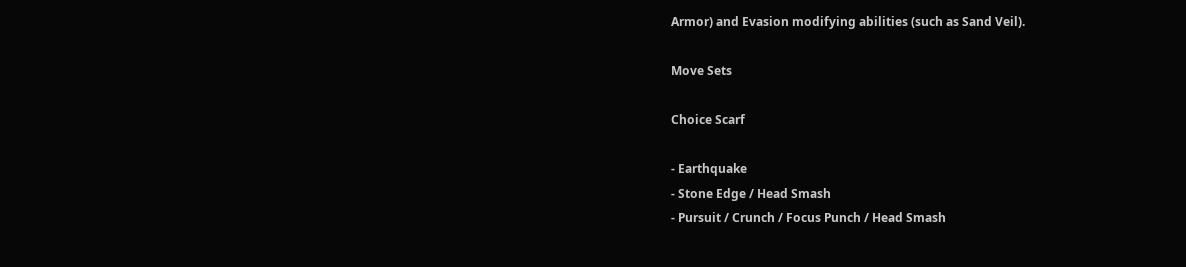Armor) and Evasion modifying abilities (such as Sand Veil).

Move Sets

Choice Scarf

- Earthquake
- Stone Edge / Head Smash
- Pursuit / Crunch / Focus Punch / Head Smash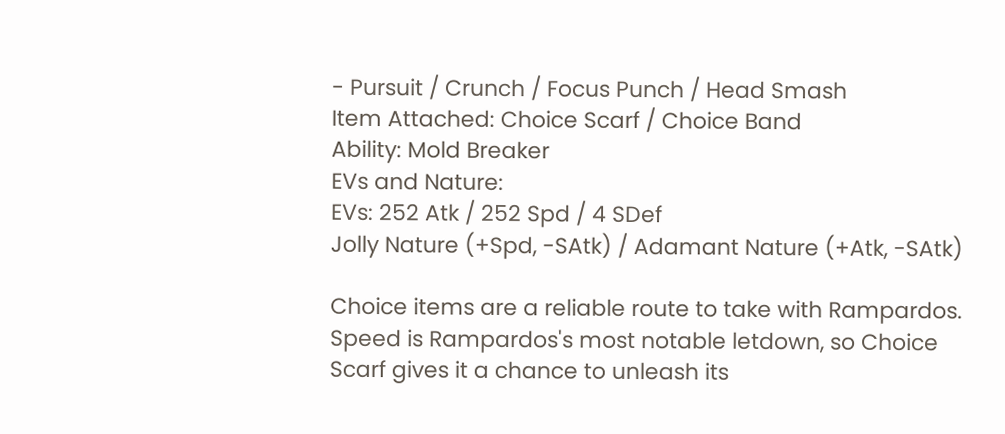- Pursuit / Crunch / Focus Punch / Head Smash
Item Attached: Choice Scarf / Choice Band
Ability: Mold Breaker
EVs and Nature:
EVs: 252 Atk / 252 Spd / 4 SDef
Jolly Nature (+Spd, -SAtk) / Adamant Nature (+Atk, -SAtk)

Choice items are a reliable route to take with Rampardos. Speed is Rampardos's most notable letdown, so Choice Scarf gives it a chance to unleash its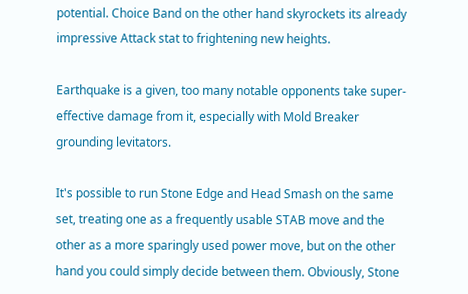potential. Choice Band on the other hand skyrockets its already impressive Attack stat to frightening new heights.

Earthquake is a given, too many notable opponents take super-effective damage from it, especially with Mold Breaker grounding levitators.

It's possible to run Stone Edge and Head Smash on the same set, treating one as a frequently usable STAB move and the other as a more sparingly used power move, but on the other hand you could simply decide between them. Obviously, Stone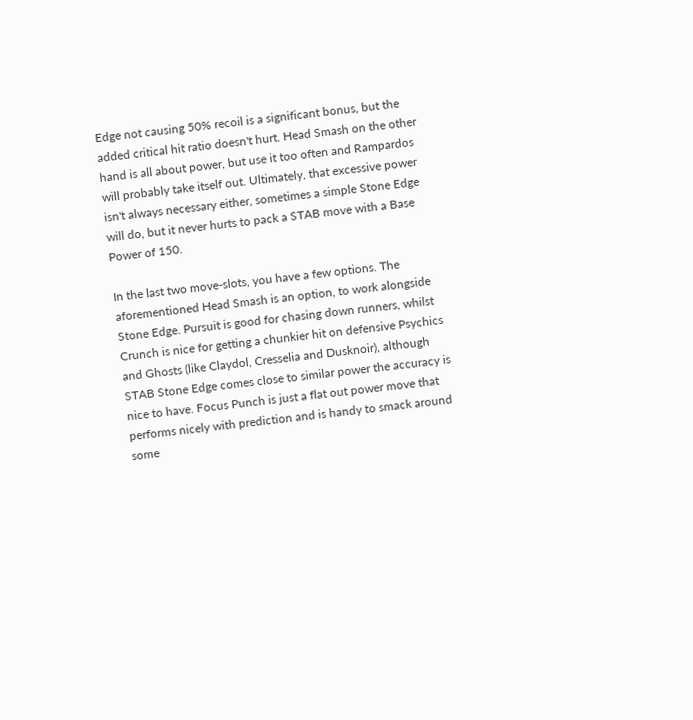Edge not causing 50% recoil is a significant bonus, but the added critical hit ratio doesn't hurt. Head Smash on the other hand is all about power, but use it too often and Rampardos will probably take itself out. Ultimately, that excessive power isn't always necessary either, sometimes a simple Stone Edge will do, but it never hurts to pack a STAB move with a Base Power of 150.

In the last two move-slots, you have a few options. The aforementioned Head Smash is an option, to work alongside Stone Edge. Pursuit is good for chasing down runners, whilst Crunch is nice for getting a chunkier hit on defensive Psychics and Ghosts (like Claydol, Cresselia and Dusknoir), although STAB Stone Edge comes close to similar power the accuracy is nice to have. Focus Punch is just a flat out power move that performs nicely with prediction and is handy to smack around some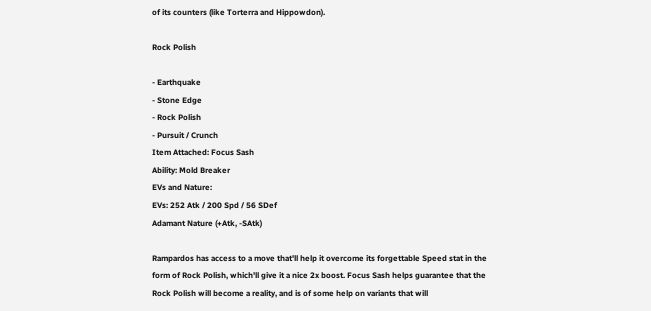of its counters (like Torterra and Hippowdon).

Rock Polish

- Earthquake
- Stone Edge
- Rock Polish
- Pursuit / Crunch
Item Attached: Focus Sash
Ability: Mold Breaker
EVs and Nature:
EVs: 252 Atk / 200 Spd / 56 SDef
Adamant Nature (+Atk, -SAtk)

Rampardos has access to a move that'll help it overcome its forgettable Speed stat in the form of Rock Polish, which'll give it a nice 2x boost. Focus Sash helps guarantee that the Rock Polish will become a reality, and is of some help on variants that will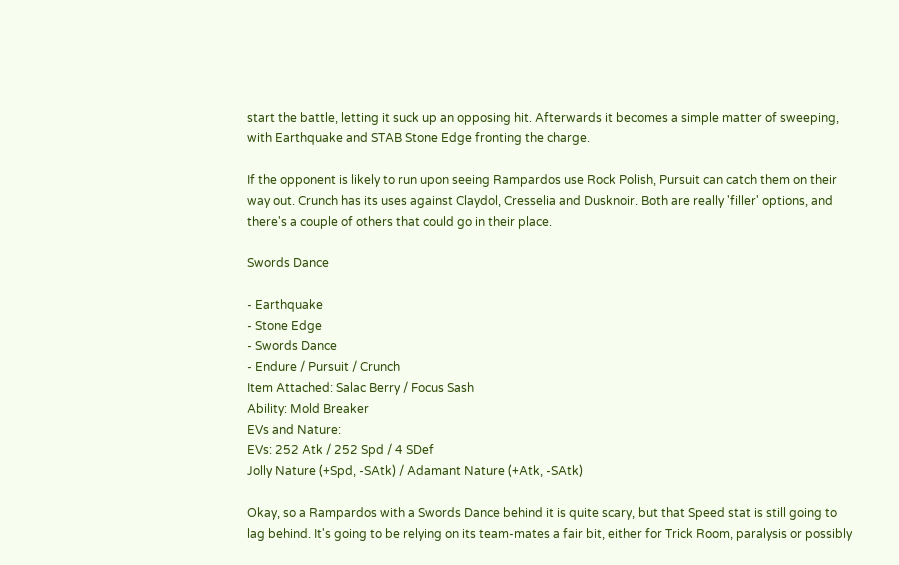start the battle, letting it suck up an opposing hit. Afterwards it becomes a simple matter of sweeping, with Earthquake and STAB Stone Edge fronting the charge.

If the opponent is likely to run upon seeing Rampardos use Rock Polish, Pursuit can catch them on their way out. Crunch has its uses against Claydol, Cresselia and Dusknoir. Both are really 'filler' options, and there's a couple of others that could go in their place.

Swords Dance

- Earthquake
- Stone Edge
- Swords Dance
- Endure / Pursuit / Crunch
Item Attached: Salac Berry / Focus Sash
Ability: Mold Breaker
EVs and Nature:
EVs: 252 Atk / 252 Spd / 4 SDef
Jolly Nature (+Spd, -SAtk) / Adamant Nature (+Atk, -SAtk)

Okay, so a Rampardos with a Swords Dance behind it is quite scary, but that Speed stat is still going to lag behind. It's going to be relying on its team-mates a fair bit, either for Trick Room, paralysis or possibly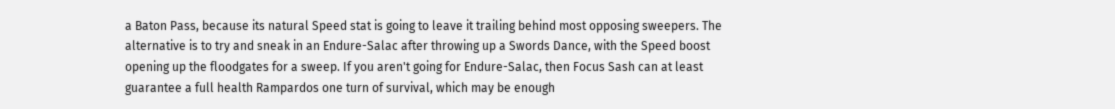a Baton Pass, because its natural Speed stat is going to leave it trailing behind most opposing sweepers. The alternative is to try and sneak in an Endure-Salac after throwing up a Swords Dance, with the Speed boost opening up the floodgates for a sweep. If you aren't going for Endure-Salac, then Focus Sash can at least guarantee a full health Rampardos one turn of survival, which may be enough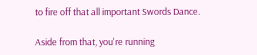to fire off that all important Swords Dance.

Aside from that, you're running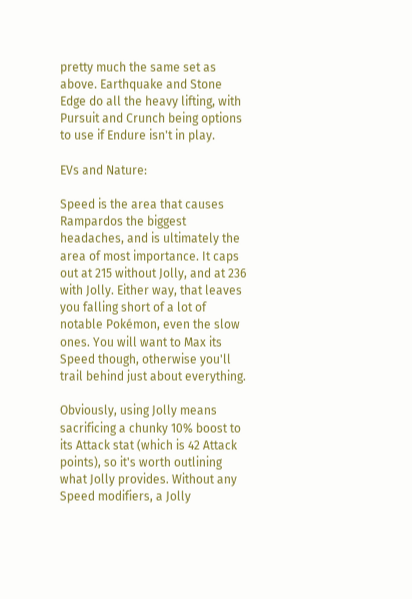pretty much the same set as above. Earthquake and Stone Edge do all the heavy lifting, with Pursuit and Crunch being options to use if Endure isn't in play.

EVs and Nature:

Speed is the area that causes Rampardos the biggest headaches, and is ultimately the area of most importance. It caps out at 215 without Jolly, and at 236 with Jolly. Either way, that leaves you falling short of a lot of notable Pokémon, even the slow ones. You will want to Max its Speed though, otherwise you'll trail behind just about everything.

Obviously, using Jolly means sacrificing a chunky 10% boost to its Attack stat (which is 42 Attack points), so it's worth outlining what Jolly provides. Without any Speed modifiers, a Jolly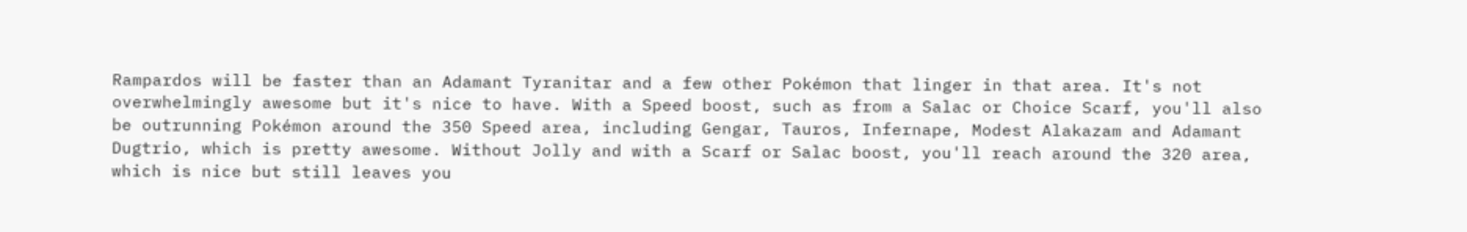Rampardos will be faster than an Adamant Tyranitar and a few other Pokémon that linger in that area. It's not overwhelmingly awesome but it's nice to have. With a Speed boost, such as from a Salac or Choice Scarf, you'll also be outrunning Pokémon around the 350 Speed area, including Gengar, Tauros, Infernape, Modest Alakazam and Adamant Dugtrio, which is pretty awesome. Without Jolly and with a Scarf or Salac boost, you'll reach around the 320 area, which is nice but still leaves you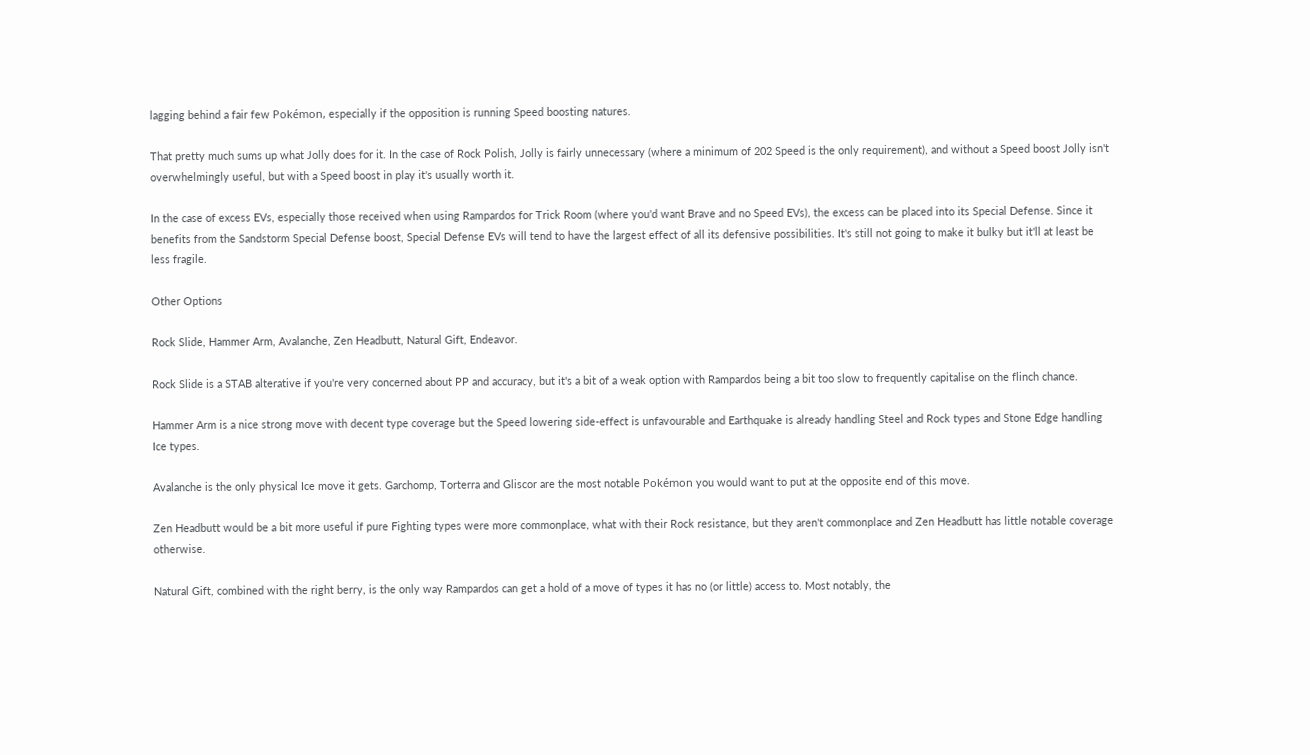lagging behind a fair few Pokémon, especially if the opposition is running Speed boosting natures.

That pretty much sums up what Jolly does for it. In the case of Rock Polish, Jolly is fairly unnecessary (where a minimum of 202 Speed is the only requirement), and without a Speed boost Jolly isn't overwhelmingly useful, but with a Speed boost in play it's usually worth it.

In the case of excess EVs, especially those received when using Rampardos for Trick Room (where you'd want Brave and no Speed EVs), the excess can be placed into its Special Defense. Since it benefits from the Sandstorm Special Defense boost, Special Defense EVs will tend to have the largest effect of all its defensive possibilities. It's still not going to make it bulky but it'll at least be less fragile.

Other Options

Rock Slide, Hammer Arm, Avalanche, Zen Headbutt, Natural Gift, Endeavor.

Rock Slide is a STAB alterative if you're very concerned about PP and accuracy, but it's a bit of a weak option with Rampardos being a bit too slow to frequently capitalise on the flinch chance.

Hammer Arm is a nice strong move with decent type coverage but the Speed lowering side-effect is unfavourable and Earthquake is already handling Steel and Rock types and Stone Edge handling Ice types.

Avalanche is the only physical Ice move it gets. Garchomp, Torterra and Gliscor are the most notable Pokémon you would want to put at the opposite end of this move.

Zen Headbutt would be a bit more useful if pure Fighting types were more commonplace, what with their Rock resistance, but they aren't commonplace and Zen Headbutt has little notable coverage otherwise.

Natural Gift, combined with the right berry, is the only way Rampardos can get a hold of a move of types it has no (or little) access to. Most notably, the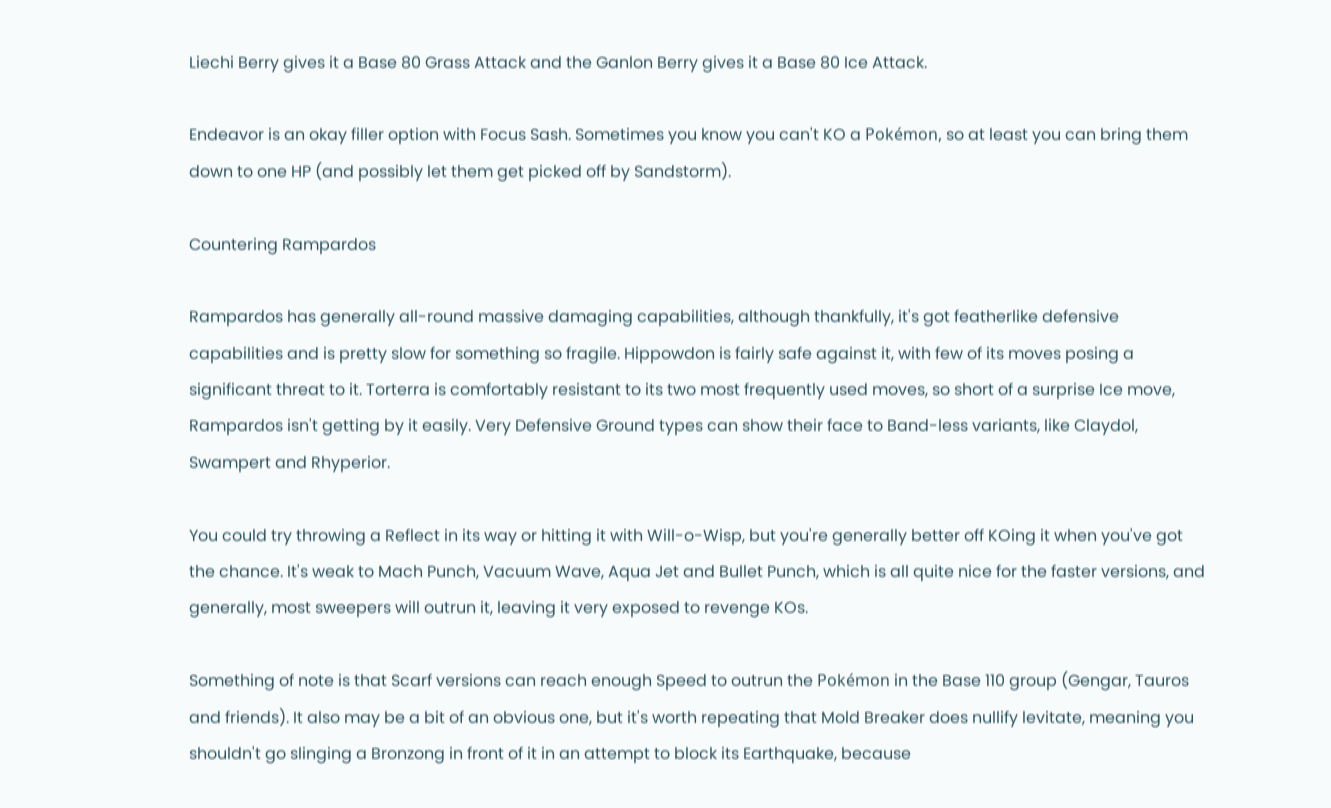Liechi Berry gives it a Base 80 Grass Attack and the Ganlon Berry gives it a Base 80 Ice Attack.

Endeavor is an okay filler option with Focus Sash. Sometimes you know you can't KO a Pokémon, so at least you can bring them down to one HP (and possibly let them get picked off by Sandstorm).

Countering Rampardos

Rampardos has generally all-round massive damaging capabilities, although thankfully, it's got featherlike defensive capabilities and is pretty slow for something so fragile. Hippowdon is fairly safe against it, with few of its moves posing a significant threat to it. Torterra is comfortably resistant to its two most frequently used moves, so short of a surprise Ice move, Rampardos isn't getting by it easily. Very Defensive Ground types can show their face to Band-less variants, like Claydol, Swampert and Rhyperior.

You could try throwing a Reflect in its way or hitting it with Will-o-Wisp, but you're generally better off KOing it when you've got the chance. It's weak to Mach Punch, Vacuum Wave, Aqua Jet and Bullet Punch, which is all quite nice for the faster versions, and generally, most sweepers will outrun it, leaving it very exposed to revenge KOs.

Something of note is that Scarf versions can reach enough Speed to outrun the Pokémon in the Base 110 group (Gengar, Tauros and friends). It also may be a bit of an obvious one, but it's worth repeating that Mold Breaker does nullify levitate, meaning you shouldn't go slinging a Bronzong in front of it in an attempt to block its Earthquake, because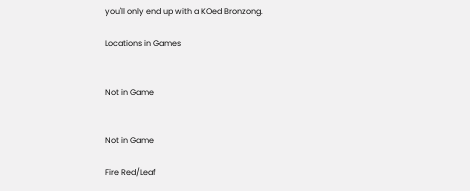you'll only end up with a KOed Bronzong.

Locations in Games


Not in Game


Not in Game

Fire Red/Leaf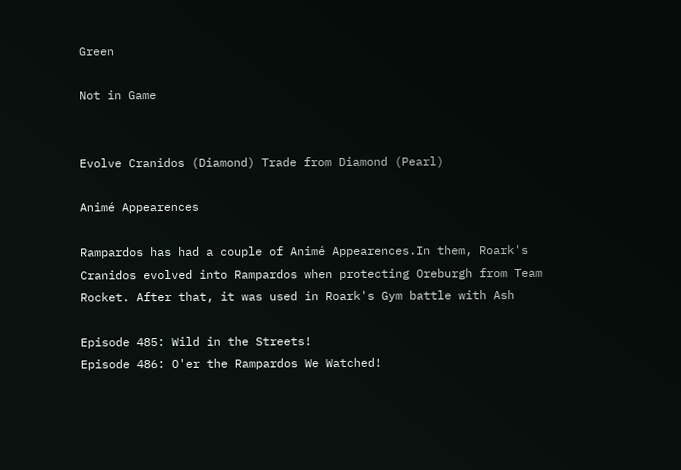Green

Not in Game


Evolve Cranidos (Diamond) Trade from Diamond (Pearl)

Animé Appearences

Rampardos has had a couple of Animé Appearences.In them, Roark's Cranidos evolved into Rampardos when protecting Oreburgh from Team Rocket. After that, it was used in Roark's Gym battle with Ash

Episode 485: Wild in the Streets!
Episode 486: O'er the Rampardos We Watched!